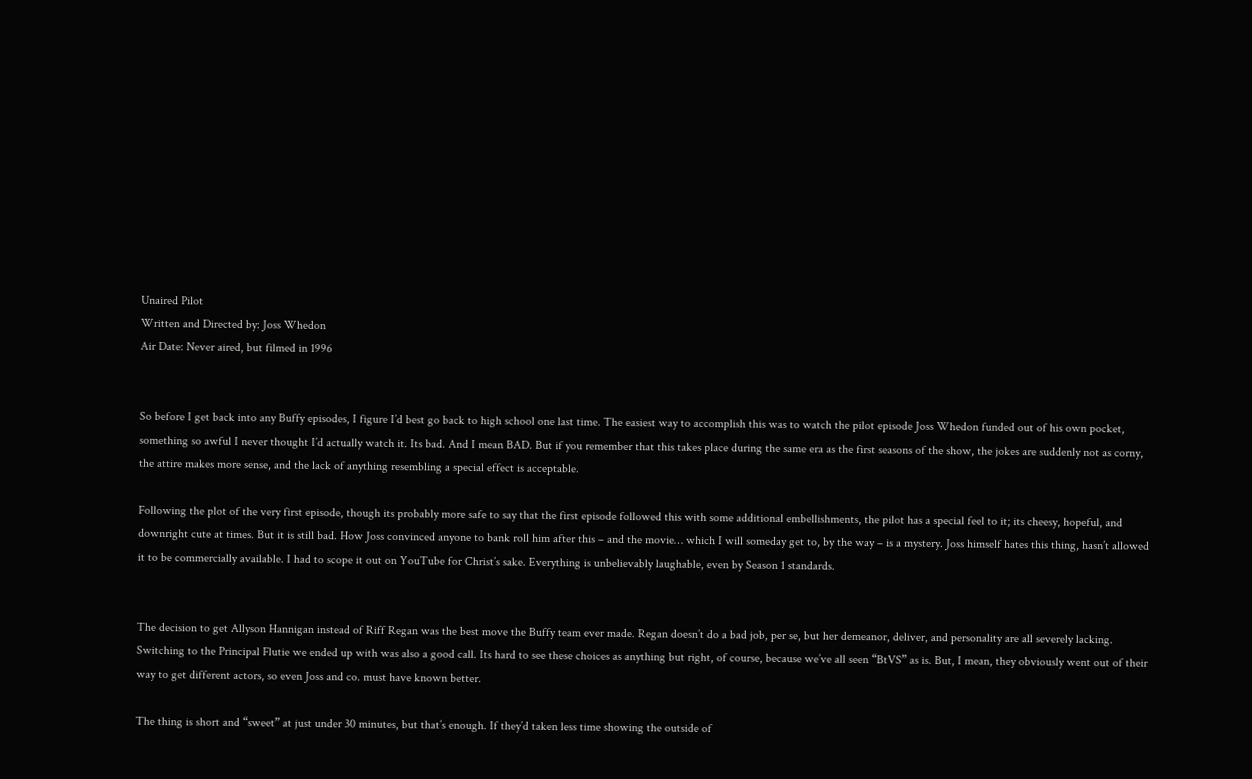Unaired Pilot
Written and Directed by: Joss Whedon
Air Date: Never aired, but filmed in 1996


So before I get back into any Buffy episodes, I figure I’d best go back to high school one last time. The easiest way to accomplish this was to watch the pilot episode Joss Whedon funded out of his own pocket, something so awful I never thought I’d actually watch it. Its bad. And I mean BAD. But if you remember that this takes place during the same era as the first seasons of the show, the jokes are suddenly not as corny, the attire makes more sense, and the lack of anything resembling a special effect is acceptable.

Following the plot of the very first episode, though its probably more safe to say that the first episode followed this with some additional embellishments, the pilot has a special feel to it; its cheesy, hopeful, and downright cute at times. But it is still bad. How Joss convinced anyone to bank roll him after this – and the movie… which I will someday get to, by the way – is a mystery. Joss himself hates this thing, hasn’t allowed it to be commercially available. I had to scope it out on YouTube for Christ’s sake. Everything is unbelievably laughable, even by Season 1 standards.


The decision to get Allyson Hannigan instead of Riff Regan was the best move the Buffy team ever made. Regan doesn’t do a bad job, per se, but her demeanor, deliver, and personality are all severely lacking. Switching to the Principal Flutie we ended up with was also a good call. Its hard to see these choices as anything but right, of course, because we’ve all seen “BtVS” as is. But, I mean, they obviously went out of their way to get different actors, so even Joss and co. must have known better.

The thing is short and “sweet” at just under 30 minutes, but that’s enough. If they’d taken less time showing the outside of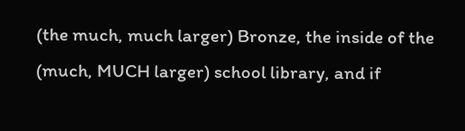(the much, much larger) Bronze, the inside of the (much, MUCH larger) school library, and if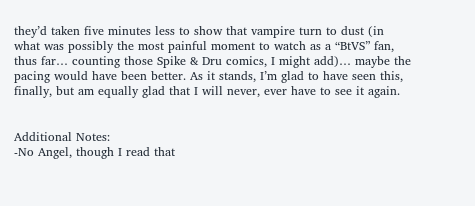they’d taken five minutes less to show that vampire turn to dust (in what was possibly the most painful moment to watch as a “BtVS” fan, thus far… counting those Spike & Dru comics, I might add)… maybe the pacing would have been better. As it stands, I’m glad to have seen this, finally, but am equally glad that I will never, ever have to see it again.


Additional Notes:
-No Angel, though I read that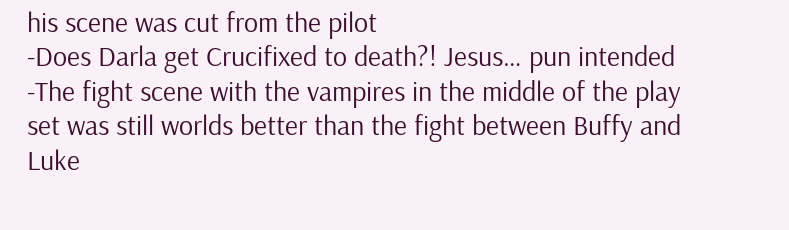his scene was cut from the pilot
-Does Darla get Crucifixed to death?! Jesus… pun intended
-The fight scene with the vampires in the middle of the play set was still worlds better than the fight between Buffy and Luke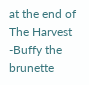at the end of The Harvest
-Buffy the brunette